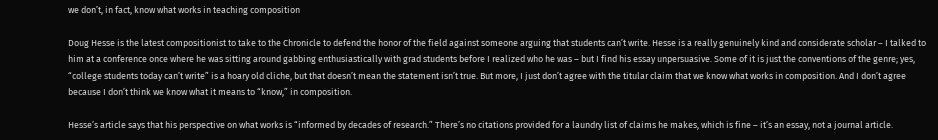we don’t, in fact, know what works in teaching composition

Doug Hesse is the latest compositionist to take to the Chronicle to defend the honor of the field against someone arguing that students can’t write. Hesse is a really genuinely kind and considerate scholar – I talked to him at a conference once where he was sitting around gabbing enthusiastically with grad students before I realized who he was – but I find his essay unpersuasive. Some of it is just the conventions of the genre; yes, “college students today can’t write” is a hoary old cliche, but that doesn’t mean the statement isn’t true. But more, I just don’t agree with the titular claim that we know what works in composition. And I don’t agree because I don’t think we know what it means to “know,” in composition.

Hesse’s article says that his perspective on what works is “informed by decades of research.” There’s no citations provided for a laundry list of claims he makes, which is fine – it’s an essay, not a journal article.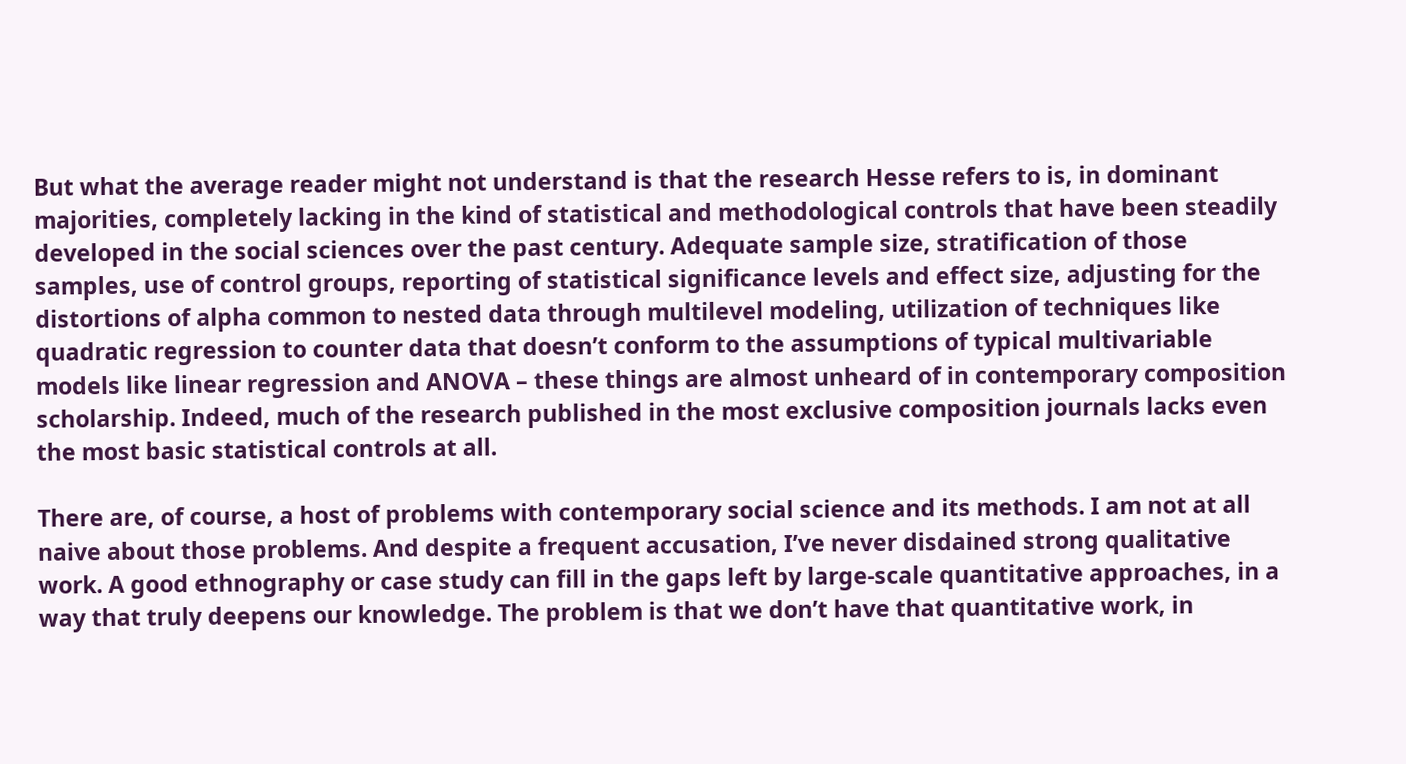But what the average reader might not understand is that the research Hesse refers to is, in dominant majorities, completely lacking in the kind of statistical and methodological controls that have been steadily developed in the social sciences over the past century. Adequate sample size, stratification of those samples, use of control groups, reporting of statistical significance levels and effect size, adjusting for the distortions of alpha common to nested data through multilevel modeling, utilization of techniques like quadratic regression to counter data that doesn’t conform to the assumptions of typical multivariable models like linear regression and ANOVA – these things are almost unheard of in contemporary composition scholarship. Indeed, much of the research published in the most exclusive composition journals lacks even the most basic statistical controls at all.

There are, of course, a host of problems with contemporary social science and its methods. I am not at all naive about those problems. And despite a frequent accusation, I’ve never disdained strong qualitative work. A good ethnography or case study can fill in the gaps left by large-scale quantitative approaches, in a way that truly deepens our knowledge. The problem is that we don’t have that quantitative work, in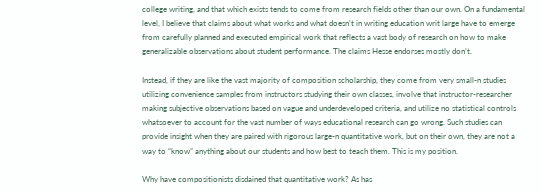college writing, and that which exists tends to come from research fields other than our own. On a fundamental level, I believe that claims about what works and what doesn’t in writing education writ large have to emerge from carefully planned and executed empirical work that reflects a vast body of research on how to make generalizable observations about student performance. The claims Hesse endorses mostly don’t.

Instead, if they are like the vast majority of composition scholarship, they come from very small-n studies utilizing convenience samples from instructors studying their own classes, involve that instructor-researcher making subjective observations based on vague and underdeveloped criteria, and utilize no statistical controls whatsoever to account for the vast number of ways educational research can go wrong. Such studies can provide insight when they are paired with rigorous large-n quantitative work, but on their own, they are not a way to “know” anything about our students and how best to teach them. This is my position.

Why have compositionists disdained that quantitative work? As has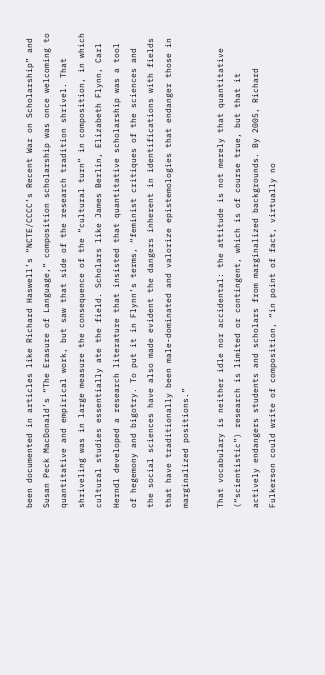been documented in articles like Richard Haswell’s “NCTE/CCCC’s Recent War on Scholarship” and Susan Peck MacDonald’s “The Erasure of Language,” composition scholarship was once welcoming to quantitative and empirical work, but saw that side of the research tradition shrivel. That shriveling was in large measure the consequence of the “cultural turn” in composition, in which cultural studies essentially ate the field. Scholars like James Berlin, Elizabeth Flynn, Carl Herndl developed a research literature that insisted that quantitative scholarship was a tool of hegemony and bigotry. To put it in Flynn’s terms, “feminist critiques of the sciences and the social sciences have also made evident the dangers inherent in identifications with fields that have traditionally been male-dominated and valorize epistemologies that endanger those in marginalized positions.”

That vocabulary is neither idle nor accidental: the attitude is not merely that quantitative (“scientistic”) research is limited or contingent, which is of course true, but that it actively endangers students and scholars from marginalized backgrounds. By 2005, Richard Fulkerson could write of composition, “in point of fact, virtually no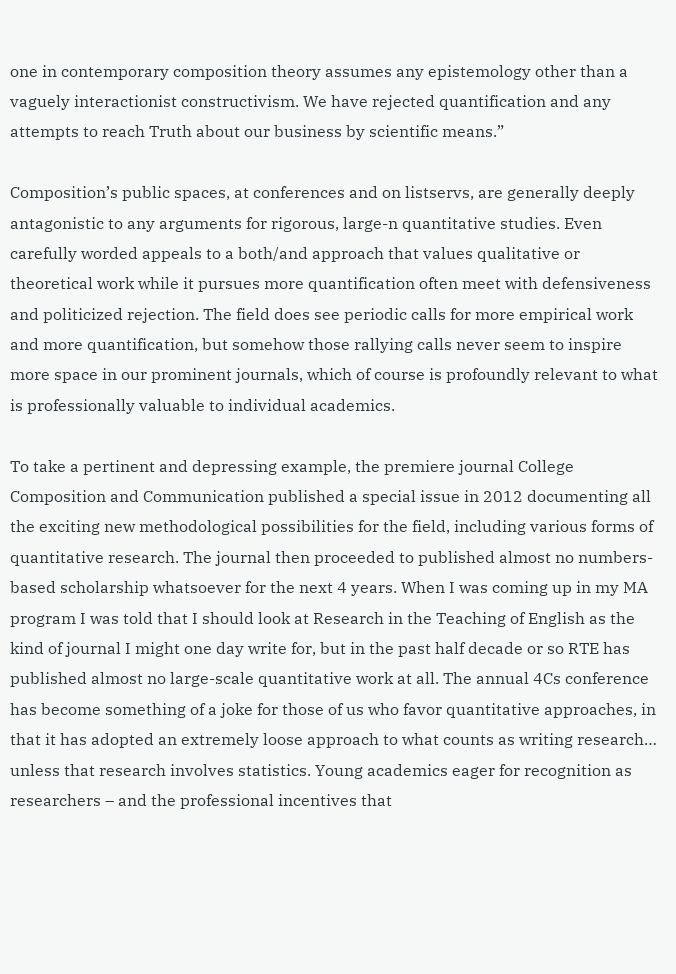one in contemporary composition theory assumes any epistemology other than a vaguely interactionist constructivism. We have rejected quantification and any attempts to reach Truth about our business by scientific means.”

Composition’s public spaces, at conferences and on listservs, are generally deeply antagonistic to any arguments for rigorous, large-n quantitative studies. Even carefully worded appeals to a both/and approach that values qualitative or theoretical work while it pursues more quantification often meet with defensiveness and politicized rejection. The field does see periodic calls for more empirical work and more quantification, but somehow those rallying calls never seem to inspire more space in our prominent journals, which of course is profoundly relevant to what is professionally valuable to individual academics.

To take a pertinent and depressing example, the premiere journal College Composition and Communication published a special issue in 2012 documenting all the exciting new methodological possibilities for the field, including various forms of quantitative research. The journal then proceeded to published almost no numbers-based scholarship whatsoever for the next 4 years. When I was coming up in my MA program I was told that I should look at Research in the Teaching of English as the kind of journal I might one day write for, but in the past half decade or so RTE has published almost no large-scale quantitative work at all. The annual 4Cs conference has become something of a joke for those of us who favor quantitative approaches, in that it has adopted an extremely loose approach to what counts as writing research… unless that research involves statistics. Young academics eager for recognition as researchers – and the professional incentives that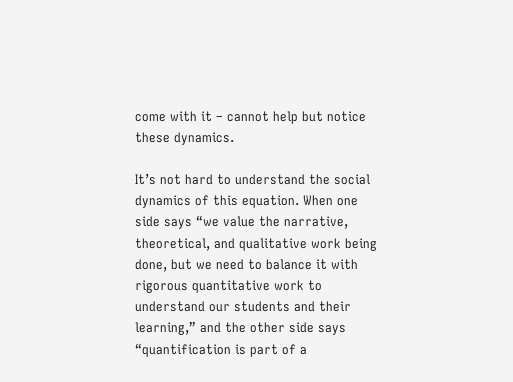come with it – cannot help but notice these dynamics.

It’s not hard to understand the social dynamics of this equation. When one side says “we value the narrative, theoretical, and qualitative work being done, but we need to balance it with rigorous quantitative work to understand our students and their learning,” and the other side says “quantification is part of a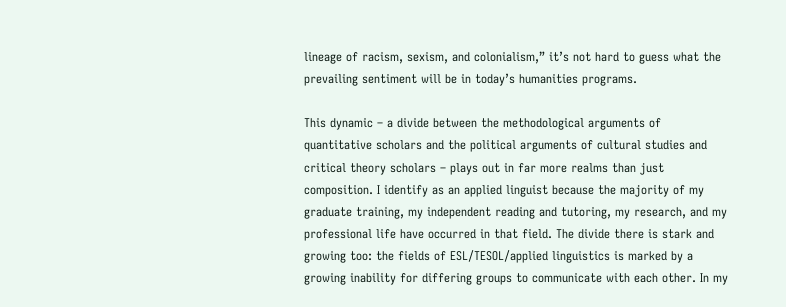lineage of racism, sexism, and colonialism,” it’s not hard to guess what the prevailing sentiment will be in today’s humanities programs.

This dynamic – a divide between the methodological arguments of quantitative scholars and the political arguments of cultural studies and critical theory scholars – plays out in far more realms than just composition. I identify as an applied linguist because the majority of my graduate training, my independent reading and tutoring, my research, and my professional life have occurred in that field. The divide there is stark and growing too: the fields of ESL/TESOL/applied linguistics is marked by a growing inability for differing groups to communicate with each other. In my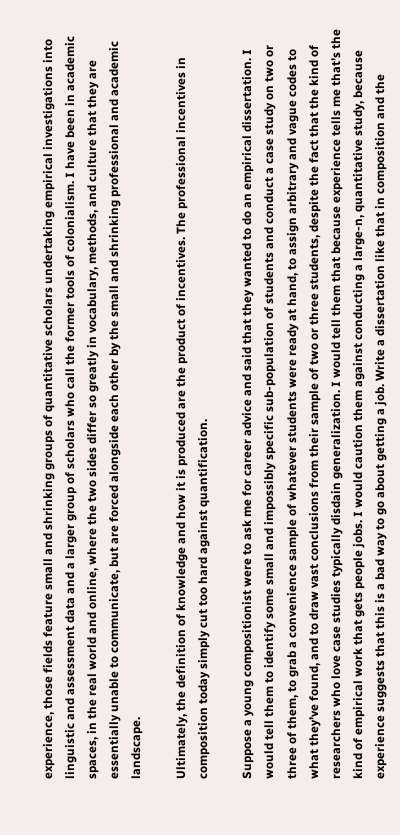experience, those fields feature small and shrinking groups of quantitative scholars undertaking empirical investigations into linguistic and assessment data and a larger group of scholars who call the former tools of colonialism. I have been in academic spaces, in the real world and online, where the two sides differ so greatly in vocabulary, methods, and culture that they are essentially unable to communicate, but are forced alongside each other by the small and shrinking professional and academic landscape.

Ultimately, the definition of knowledge and how it is produced are the product of incentives. The professional incentives in composition today simply cut too hard against quantification.

Suppose a young compositionist were to ask me for career advice and said that they wanted to do an empirical dissertation. I would tell them to identify some small and impossibly specific sub-population of students and conduct a case study on two or three of them, to grab a convenience sample of whatever students were ready at hand, to assign arbitrary and vague codes to what they’ve found, and to draw vast conclusions from their sample of two or three students, despite the fact that the kind of researchers who love case studies typically disdain generalization. I would tell them that because experience tells me that’s the kind of empirical work that gets people jobs. I would caution them against conducting a large-n, quantitative study, because experience suggests that this is a bad way to go about getting a job. Write a dissertation like that in composition and the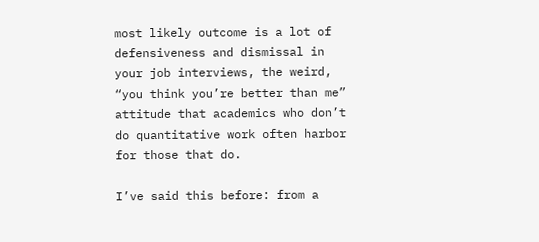most likely outcome is a lot of defensiveness and dismissal in your job interviews, the weird, “you think you’re better than me” attitude that academics who don’t do quantitative work often harbor for those that do.

I’ve said this before: from a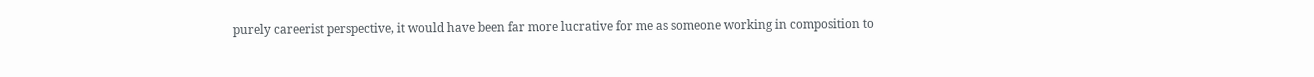purely careerist perspective, it would have been far more lucrative for me as someone working in composition to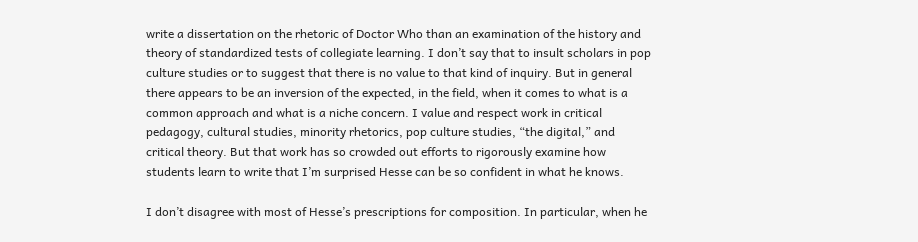write a dissertation on the rhetoric of Doctor Who than an examination of the history and theory of standardized tests of collegiate learning. I don’t say that to insult scholars in pop culture studies or to suggest that there is no value to that kind of inquiry. But in general there appears to be an inversion of the expected, in the field, when it comes to what is a common approach and what is a niche concern. I value and respect work in critical pedagogy, cultural studies, minority rhetorics, pop culture studies, “the digital,” and critical theory. But that work has so crowded out efforts to rigorously examine how students learn to write that I’m surprised Hesse can be so confident in what he knows.

I don’t disagree with most of Hesse’s prescriptions for composition. In particular, when he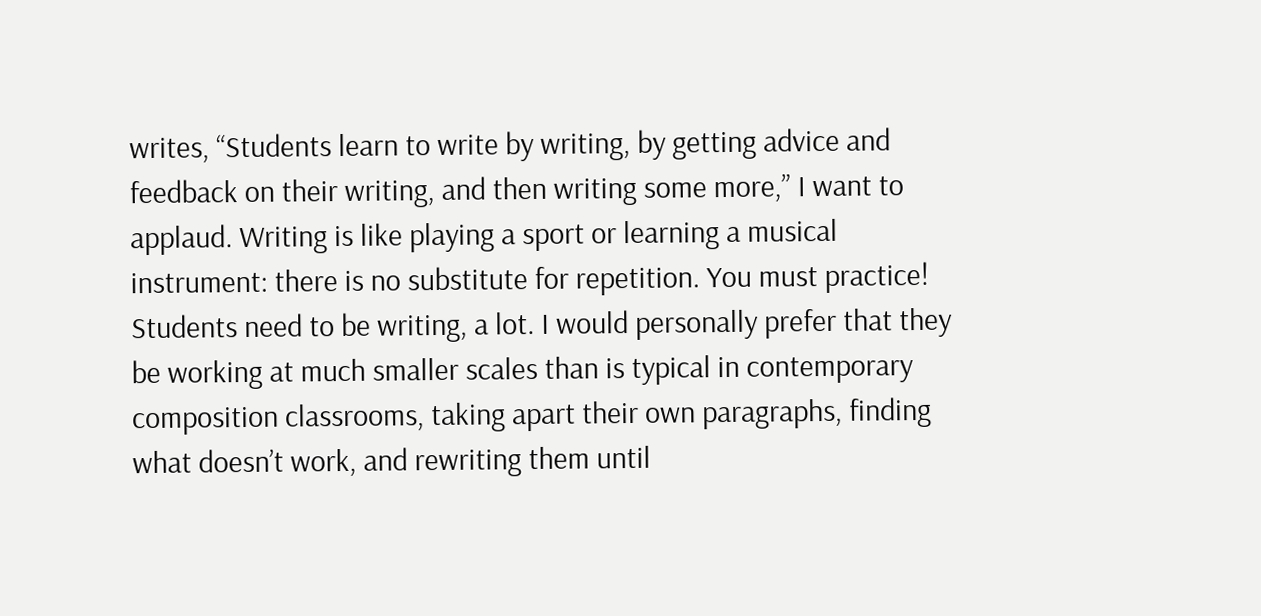writes, “Students learn to write by writing, by getting advice and feedback on their writing, and then writing some more,” I want to applaud. Writing is like playing a sport or learning a musical instrument: there is no substitute for repetition. You must practice! Students need to be writing, a lot. I would personally prefer that they be working at much smaller scales than is typical in contemporary composition classrooms, taking apart their own paragraphs, finding what doesn’t work, and rewriting them until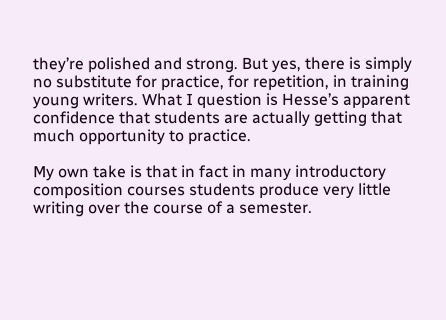they’re polished and strong. But yes, there is simply no substitute for practice, for repetition, in training young writers. What I question is Hesse’s apparent confidence that students are actually getting that much opportunity to practice.

My own take is that in fact in many introductory composition courses students produce very little writing over the course of a semester.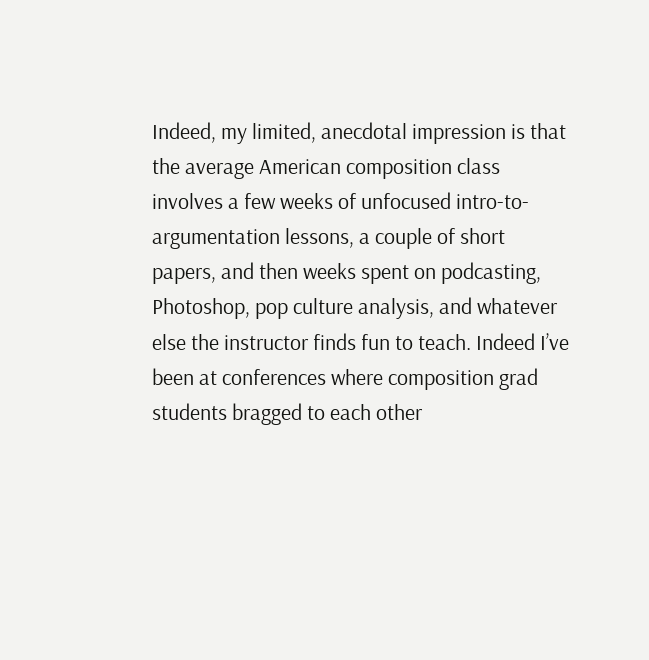Indeed, my limited, anecdotal impression is that the average American composition class involves a few weeks of unfocused intro-to-argumentation lessons, a couple of short papers, and then weeks spent on podcasting, Photoshop, pop culture analysis, and whatever else the instructor finds fun to teach. Indeed I’ve been at conferences where composition grad students bragged to each other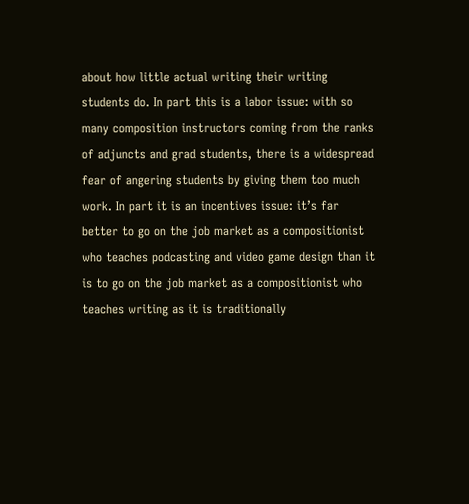about how little actual writing their writing students do. In part this is a labor issue: with so many composition instructors coming from the ranks of adjuncts and grad students, there is a widespread fear of angering students by giving them too much work. In part it is an incentives issue: it’s far better to go on the job market as a compositionist who teaches podcasting and video game design than it is to go on the job market as a compositionist who teaches writing as it is traditionally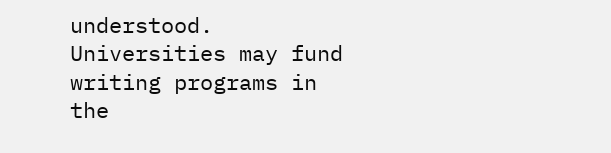understood. Universities may fund writing programs in the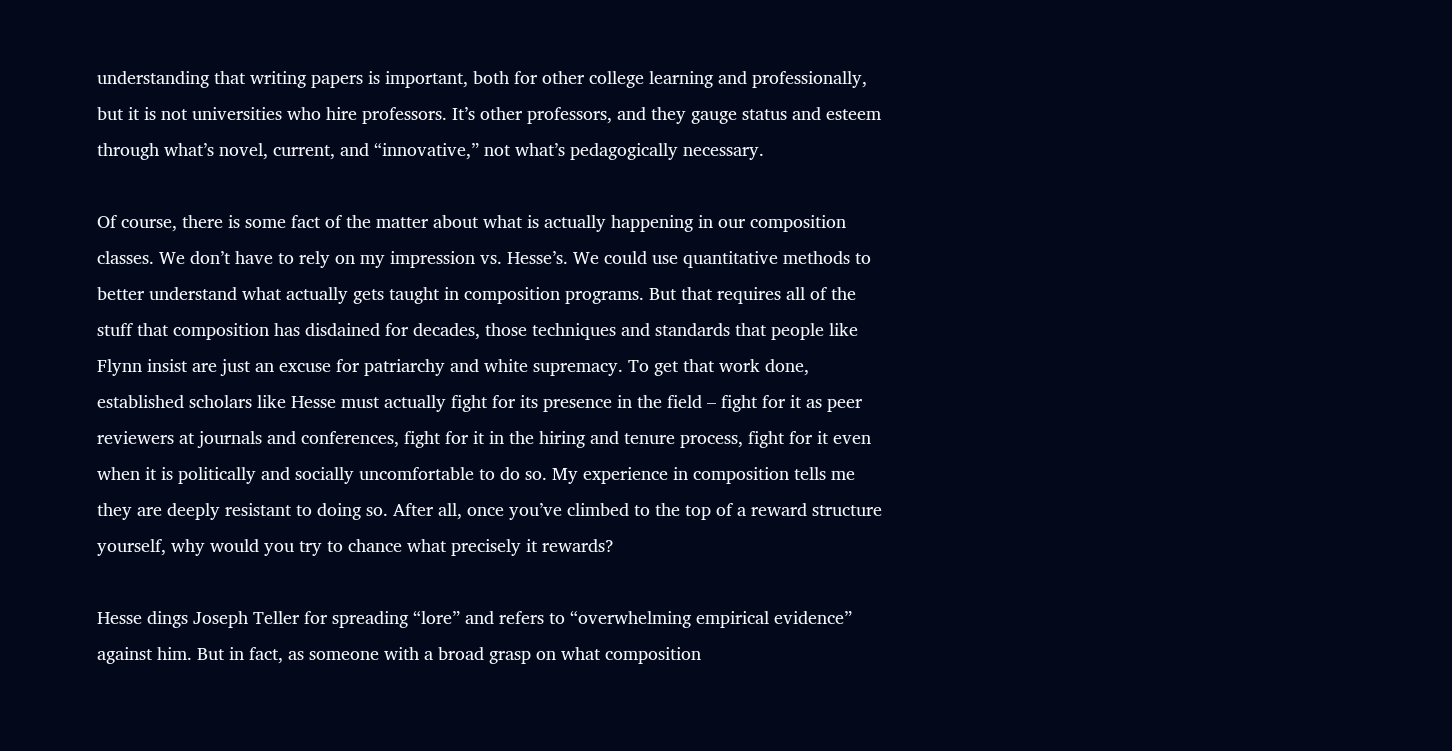understanding that writing papers is important, both for other college learning and professionally, but it is not universities who hire professors. It’s other professors, and they gauge status and esteem through what’s novel, current, and “innovative,” not what’s pedagogically necessary.

Of course, there is some fact of the matter about what is actually happening in our composition classes. We don’t have to rely on my impression vs. Hesse’s. We could use quantitative methods to better understand what actually gets taught in composition programs. But that requires all of the stuff that composition has disdained for decades, those techniques and standards that people like Flynn insist are just an excuse for patriarchy and white supremacy. To get that work done, established scholars like Hesse must actually fight for its presence in the field – fight for it as peer reviewers at journals and conferences, fight for it in the hiring and tenure process, fight for it even when it is politically and socially uncomfortable to do so. My experience in composition tells me they are deeply resistant to doing so. After all, once you’ve climbed to the top of a reward structure yourself, why would you try to chance what precisely it rewards?

Hesse dings Joseph Teller for spreading “lore” and refers to “overwhelming empirical evidence” against him. But in fact, as someone with a broad grasp on what composition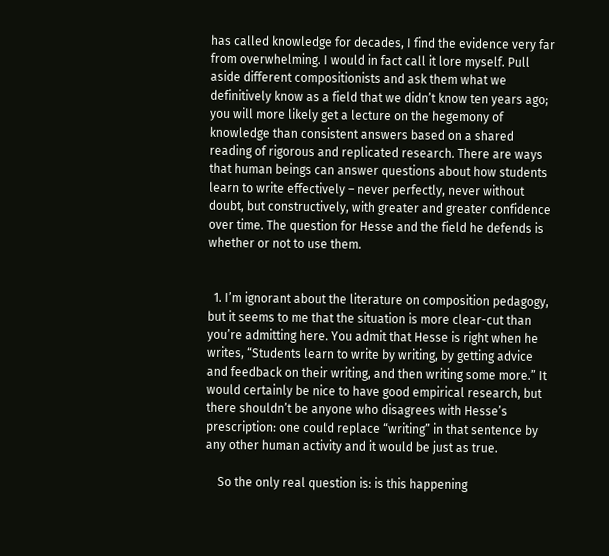has called knowledge for decades, I find the evidence very far from overwhelming. I would in fact call it lore myself. Pull aside different compositionists and ask them what we definitively know as a field that we didn’t know ten years ago; you will more likely get a lecture on the hegemony of knowledge than consistent answers based on a shared reading of rigorous and replicated research. There are ways that human beings can answer questions about how students learn to write effectively – never perfectly, never without doubt, but constructively, with greater and greater confidence over time. The question for Hesse and the field he defends is whether or not to use them.


  1. I’m ignorant about the literature on composition pedagogy, but it seems to me that the situation is more clear-cut than you’re admitting here. You admit that Hesse is right when he writes, “Students learn to write by writing, by getting advice and feedback on their writing, and then writing some more.” It would certainly be nice to have good empirical research, but there shouldn’t be anyone who disagrees with Hesse’s prescription: one could replace “writing” in that sentence by any other human activity and it would be just as true.

    So the only real question is: is this happening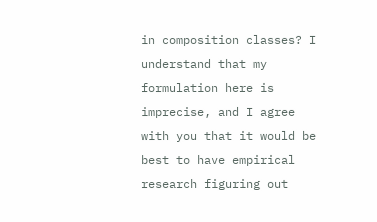in composition classes? I understand that my formulation here is imprecise, and I agree with you that it would be best to have empirical research figuring out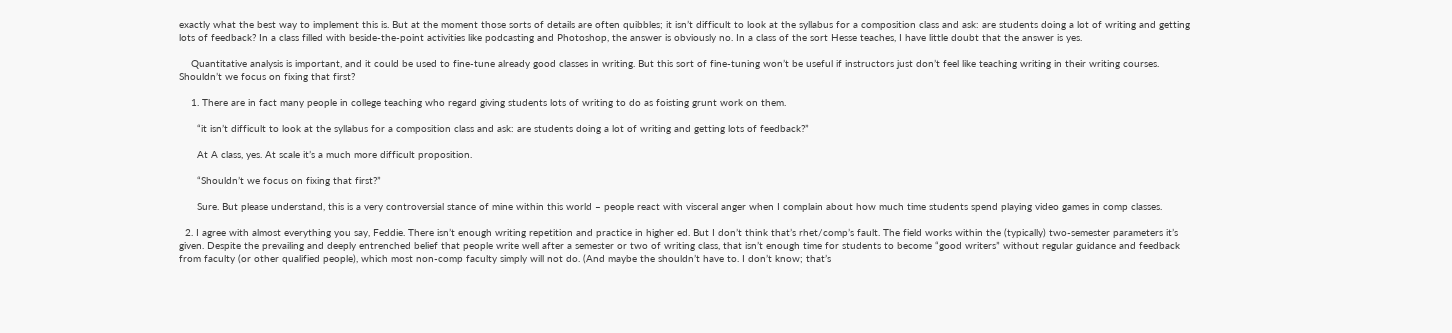exactly what the best way to implement this is. But at the moment those sorts of details are often quibbles; it isn’t difficult to look at the syllabus for a composition class and ask: are students doing a lot of writing and getting lots of feedback? In a class filled with beside-the-point activities like podcasting and Photoshop, the answer is obviously no. In a class of the sort Hesse teaches, I have little doubt that the answer is yes.

    Quantitative analysis is important, and it could be used to fine-tune already good classes in writing. But this sort of fine-tuning won’t be useful if instructors just don’t feel like teaching writing in their writing courses. Shouldn’t we focus on fixing that first?

    1. There are in fact many people in college teaching who regard giving students lots of writing to do as foisting grunt work on them.

      “it isn’t difficult to look at the syllabus for a composition class and ask: are students doing a lot of writing and getting lots of feedback?”

      At A class, yes. At scale it’s a much more difficult proposition.

      “Shouldn’t we focus on fixing that first?”

      Sure. But please understand, this is a very controversial stance of mine within this world – people react with visceral anger when I complain about how much time students spend playing video games in comp classes.

  2. I agree with almost everything you say, Feddie. There isn’t enough writing repetition and practice in higher ed. But I don’t think that’s rhet/comp’s fault. The field works within the (typically) two-semester parameters it’s given. Despite the prevailing and deeply entrenched belief that people write well after a semester or two of writing class, that isn’t enough time for students to become “good writers” without regular guidance and feedback from faculty (or other qualified people), which most non-comp faculty simply will not do. (And maybe the shouldn’t have to. I don’t know; that’s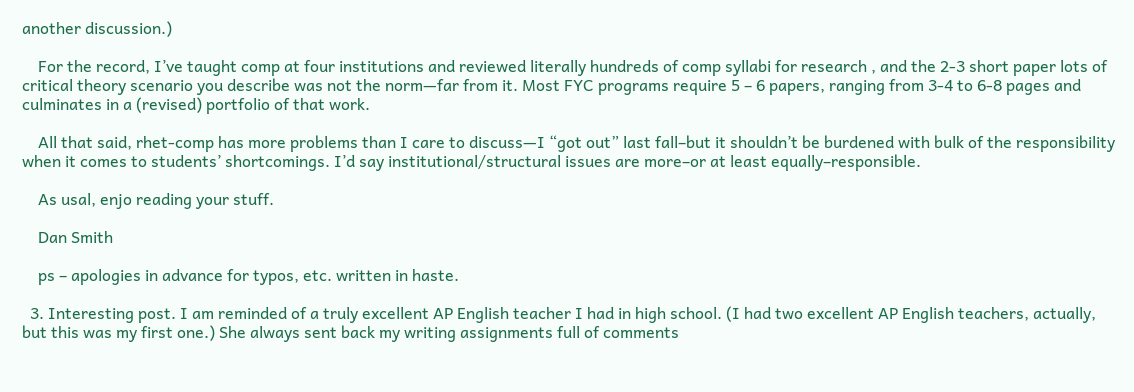another discussion.)

    For the record, I’ve taught comp at four institutions and reviewed literally hundreds of comp syllabi for research , and the 2-3 short paper lots of critical theory scenario you describe was not the norm—far from it. Most FYC programs require 5 – 6 papers, ranging from 3-4 to 6-8 pages and culminates in a (revised) portfolio of that work.

    All that said, rhet-comp has more problems than I care to discuss—I “got out” last fall–but it shouldn’t be burdened with bulk of the responsibility when it comes to students’ shortcomings. I’d say institutional/structural issues are more–or at least equally–responsible.

    As usal, enjo reading your stuff.

    Dan Smith

    ps – apologies in advance for typos, etc. written in haste.

  3. Interesting post. I am reminded of a truly excellent AP English teacher I had in high school. (I had two excellent AP English teachers, actually, but this was my first one.) She always sent back my writing assignments full of comments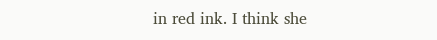in red ink. I think she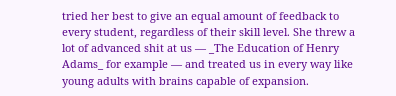tried her best to give an equal amount of feedback to every student, regardless of their skill level. She threw a lot of advanced shit at us — _The Education of Henry Adams_ for example — and treated us in every way like young adults with brains capable of expansion.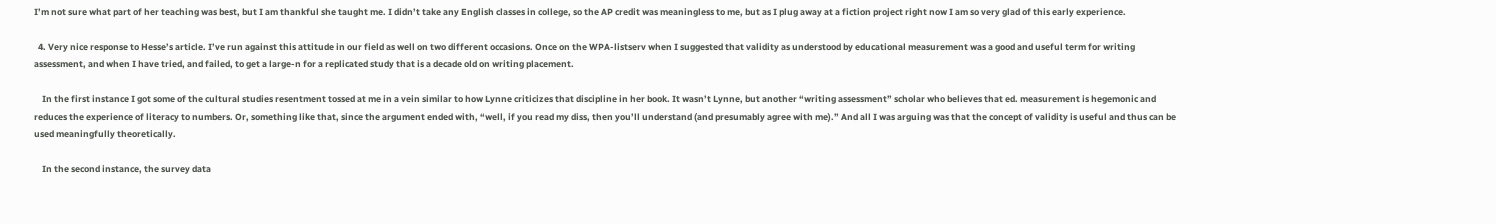I’m not sure what part of her teaching was best, but I am thankful she taught me. I didn’t take any English classes in college, so the AP credit was meaningless to me, but as I plug away at a fiction project right now I am so very glad of this early experience.

  4. Very nice response to Hesse’s article. I’ve run against this attitude in our field as well on two different occasions. Once on the WPA-listserv when I suggested that validity as understood by educational measurement was a good and useful term for writing assessment, and when I have tried, and failed, to get a large-n for a replicated study that is a decade old on writing placement.

    In the first instance I got some of the cultural studies resentment tossed at me in a vein similar to how Lynne criticizes that discipline in her book. It wasn’t Lynne, but another “writing assessment” scholar who believes that ed. measurement is hegemonic and reduces the experience of literacy to numbers. Or, something like that, since the argument ended with, “well, if you read my diss, then you’ll understand (and presumably agree with me).” And all I was arguing was that the concept of validity is useful and thus can be used meaningfully theoretically.

    In the second instance, the survey data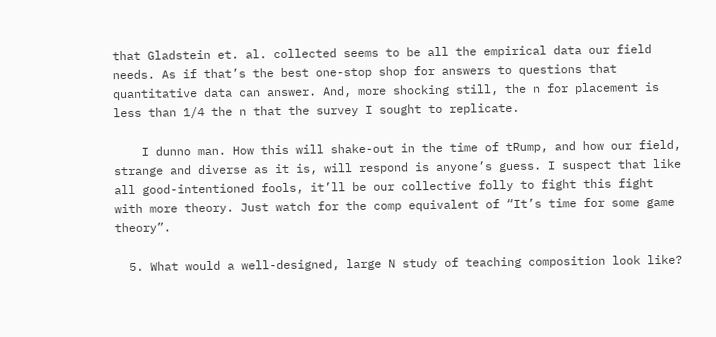that Gladstein et. al. collected seems to be all the empirical data our field needs. As if that’s the best one-stop shop for answers to questions that quantitative data can answer. And, more shocking still, the n for placement is less than 1/4 the n that the survey I sought to replicate.

    I dunno man. How this will shake-out in the time of tRump, and how our field, strange and diverse as it is, will respond is anyone’s guess. I suspect that like all good-intentioned fools, it’ll be our collective folly to fight this fight with more theory. Just watch for the comp equivalent of “It’s time for some game theory”.

  5. What would a well-designed, large N study of teaching composition look like?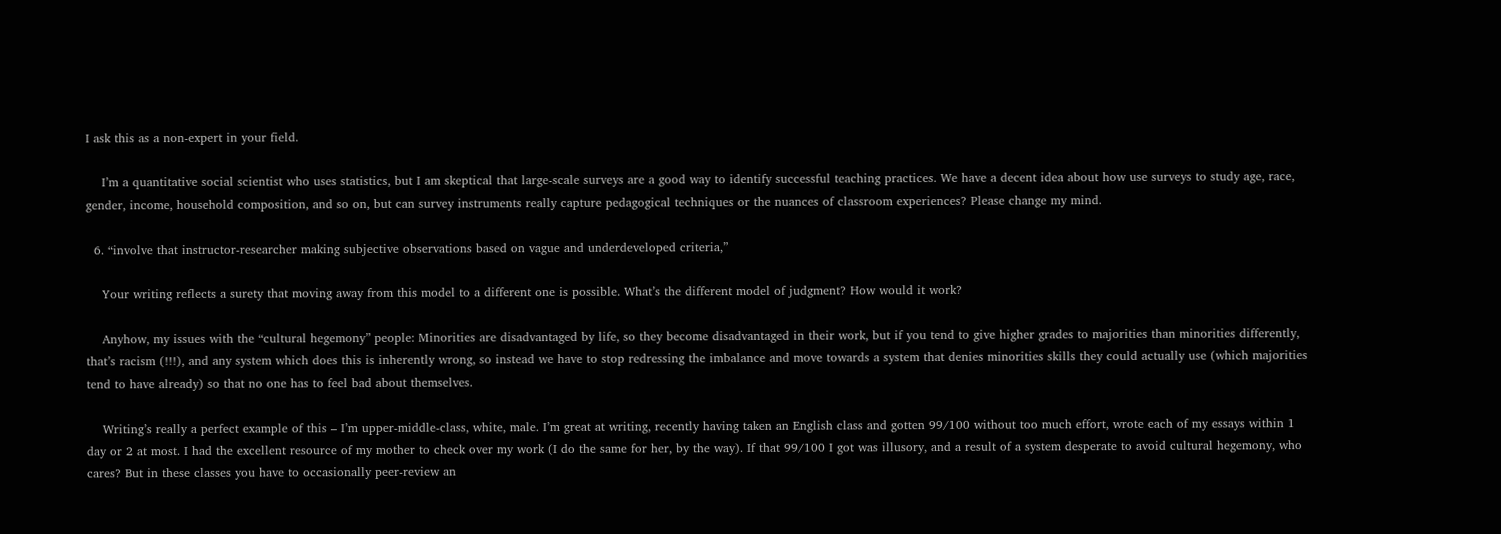I ask this as a non-expert in your field.

    I’m a quantitative social scientist who uses statistics, but I am skeptical that large-scale surveys are a good way to identify successful teaching practices. We have a decent idea about how use surveys to study age, race, gender, income, household composition, and so on, but can survey instruments really capture pedagogical techniques or the nuances of classroom experiences? Please change my mind.

  6. “involve that instructor-researcher making subjective observations based on vague and underdeveloped criteria,”

    Your writing reflects a surety that moving away from this model to a different one is possible. What’s the different model of judgment? How would it work?

    Anyhow, my issues with the “cultural hegemony” people: Minorities are disadvantaged by life, so they become disadvantaged in their work, but if you tend to give higher grades to majorities than minorities differently, that’s racism (!!!), and any system which does this is inherently wrong, so instead we have to stop redressing the imbalance and move towards a system that denies minorities skills they could actually use (which majorities tend to have already) so that no one has to feel bad about themselves.

    Writing’s really a perfect example of this – I’m upper-middle-class, white, male. I’m great at writing, recently having taken an English class and gotten 99/100 without too much effort, wrote each of my essays within 1 day or 2 at most. I had the excellent resource of my mother to check over my work (I do the same for her, by the way). If that 99/100 I got was illusory, and a result of a system desperate to avoid cultural hegemony, who cares? But in these classes you have to occasionally peer-review an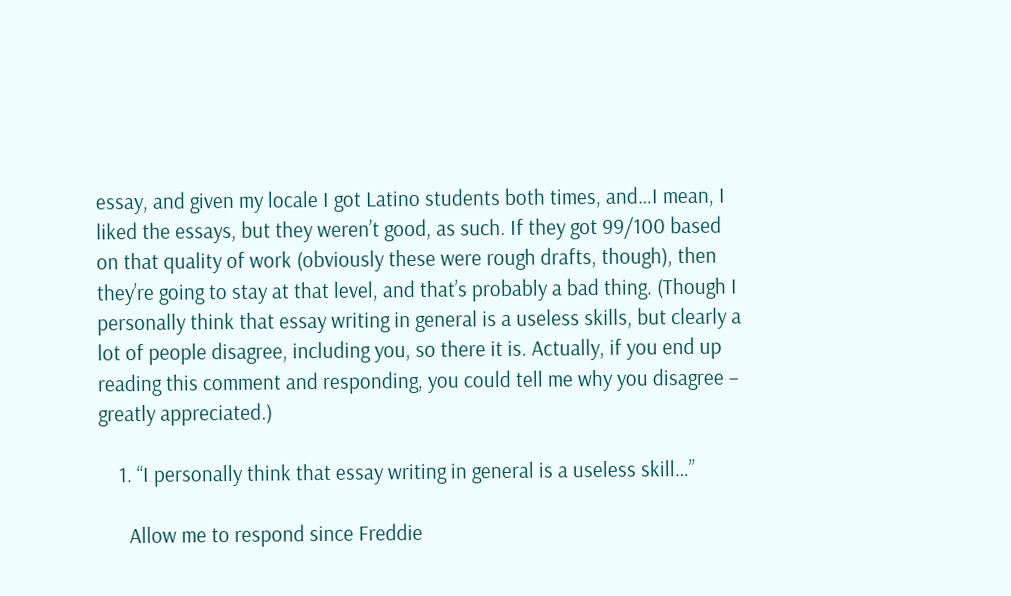essay, and given my locale I got Latino students both times, and…I mean, I liked the essays, but they weren’t good, as such. If they got 99/100 based on that quality of work (obviously these were rough drafts, though), then they’re going to stay at that level, and that’s probably a bad thing. (Though I personally think that essay writing in general is a useless skills, but clearly a lot of people disagree, including you, so there it is. Actually, if you end up reading this comment and responding, you could tell me why you disagree – greatly appreciated.)

    1. “I personally think that essay writing in general is a useless skill…”

      Allow me to respond since Freddie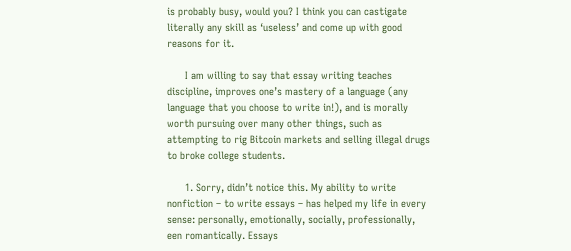is probably busy, would you? I think you can castigate literally any skill as ‘useless’ and come up with good reasons for it.

      I am willing to say that essay writing teaches discipline, improves one’s mastery of a language (any language that you choose to write in!), and is morally worth pursuing over many other things, such as attempting to rig Bitcoin markets and selling illegal drugs to broke college students.

      1. Sorry, didn’t notice this. My ability to write nonfiction – to write essays – has helped my life in every sense: personally, emotionally, socially, professionally, een romantically. Essays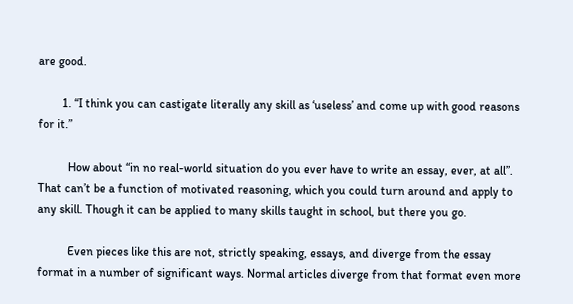are good.

        1. “I think you can castigate literally any skill as ‘useless’ and come up with good reasons for it.”

          How about “in no real-world situation do you ever have to write an essay, ever, at all”. That can’t be a function of motivated reasoning, which you could turn around and apply to any skill. Though it can be applied to many skills taught in school, but there you go.

          Even pieces like this are not, strictly speaking, essays, and diverge from the essay format in a number of significant ways. Normal articles diverge from that format even more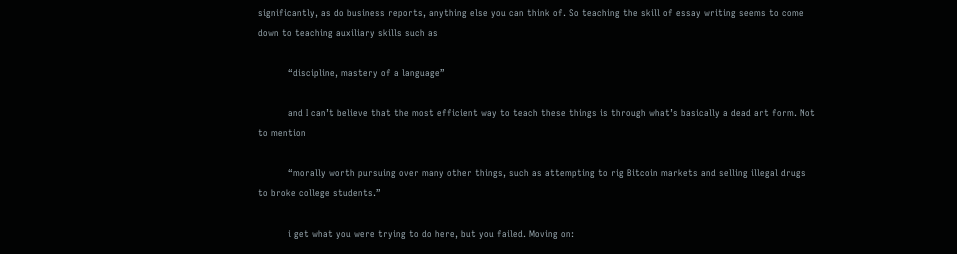significantly, as do business reports, anything else you can think of. So teaching the skill of essay writing seems to come down to teaching auxiliary skills such as

          “discipline, mastery of a language”

          and I can’t believe that the most efficient way to teach these things is through what’s basically a dead art form. Not to mention

          “morally worth pursuing over many other things, such as attempting to rig Bitcoin markets and selling illegal drugs to broke college students.”

          i get what you were trying to do here, but you failed. Moving on: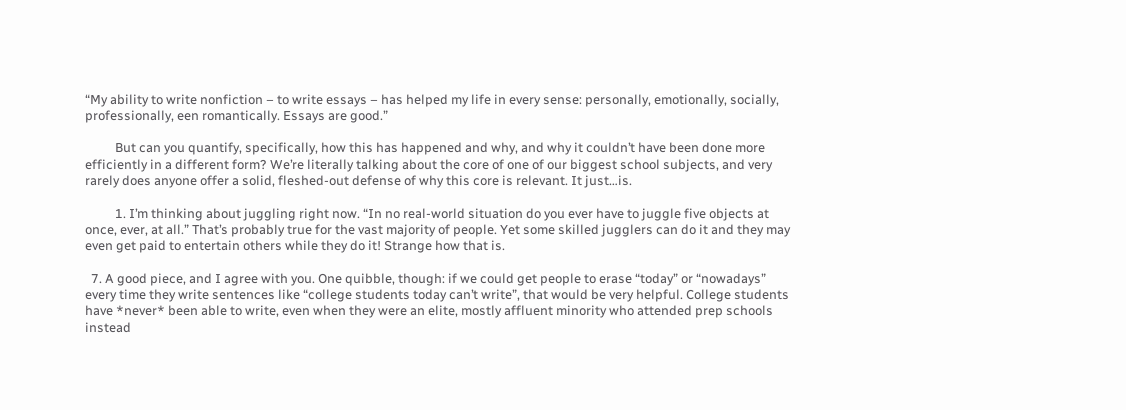“My ability to write nonfiction – to write essays – has helped my life in every sense: personally, emotionally, socially, professionally, een romantically. Essays are good.”

          But can you quantify, specifically, how this has happened and why, and why it couldn’t have been done more efficiently in a different form? We’re literally talking about the core of one of our biggest school subjects, and very rarely does anyone offer a solid, fleshed-out defense of why this core is relevant. It just…is.

          1. I’m thinking about juggling right now. “In no real-world situation do you ever have to juggle five objects at once, ever, at all.” That’s probably true for the vast majority of people. Yet some skilled jugglers can do it and they may even get paid to entertain others while they do it! Strange how that is.

  7. A good piece, and I agree with you. One quibble, though: if we could get people to erase “today” or “nowadays” every time they write sentences like “college students today can’t write”, that would be very helpful. College students have *never* been able to write, even when they were an elite, mostly affluent minority who attended prep schools instead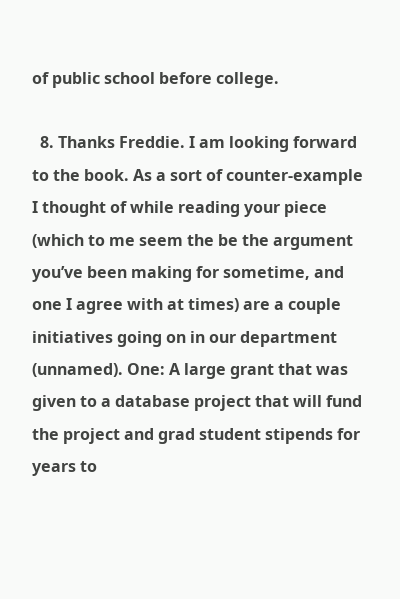of public school before college.

  8. Thanks Freddie. I am looking forward to the book. As a sort of counter-example I thought of while reading your piece (which to me seem the be the argument you’ve been making for sometime, and one I agree with at times) are a couple initiatives going on in our department (unnamed). One: A large grant that was given to a database project that will fund the project and grad student stipends for years to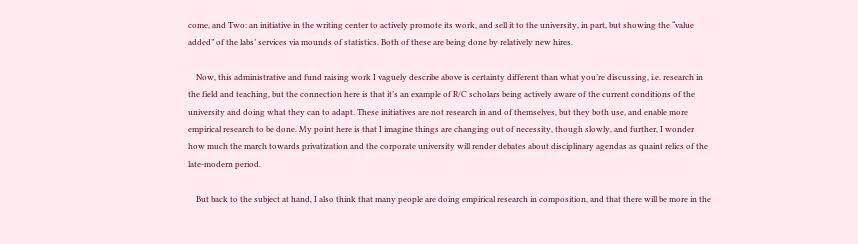come, and Two: an initiative in the writing center to actively promote its work, and sell it to the university, in part, but showing the “value added” of the labs’ services via mounds of statistics. Both of these are being done by relatively new hires.

    Now, this administrative and fund raising work I vaguely describe above is certainty different than what you’re discussing, i.e. research in the field and teaching, but the connection here is that it’s an example of R/C scholars being actively aware of the current conditions of the university and doing what they can to adapt. These initiatives are not research in and of themselves, but they both use, and enable more empirical research to be done. My point here is that I imagine things are changing out of necessity, though slowly, and further, I wonder how much the march towards privatization and the corporate university will render debates about disciplinary agendas as quaint relics of the late-modern period.

    But back to the subject at hand, I also think that many people are doing empirical research in composition, and that there will be more in the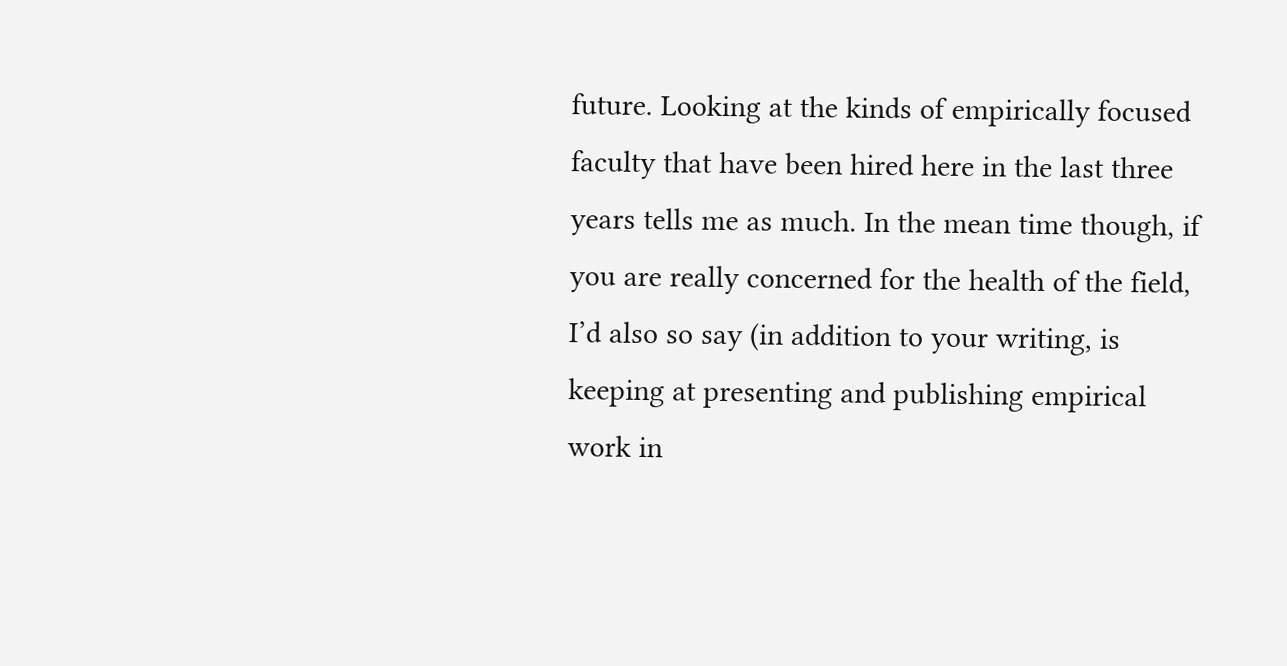future. Looking at the kinds of empirically focused faculty that have been hired here in the last three years tells me as much. In the mean time though, if you are really concerned for the health of the field, I’d also so say (in addition to your writing, is keeping at presenting and publishing empirical work in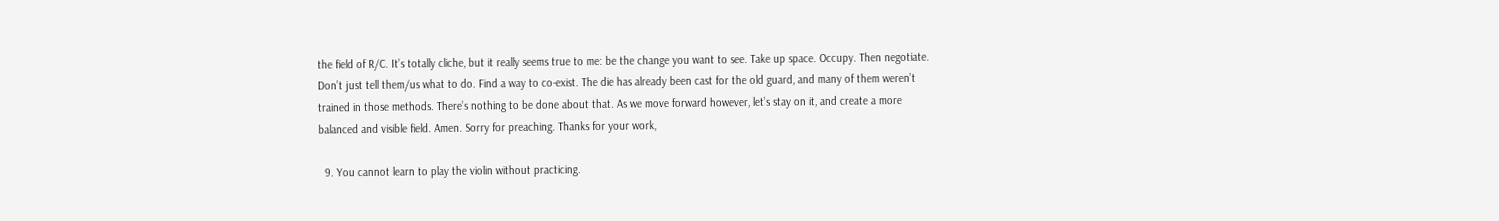the field of R/C. It’s totally cliche, but it really seems true to me: be the change you want to see. Take up space. Occupy. Then negotiate. Don’t just tell them/us what to do. Find a way to co-exist. The die has already been cast for the old guard, and many of them weren’t trained in those methods. There’s nothing to be done about that. As we move forward however, let’s stay on it, and create a more balanced and visible field. Amen. Sorry for preaching. Thanks for your work,

  9. You cannot learn to play the violin without practicing.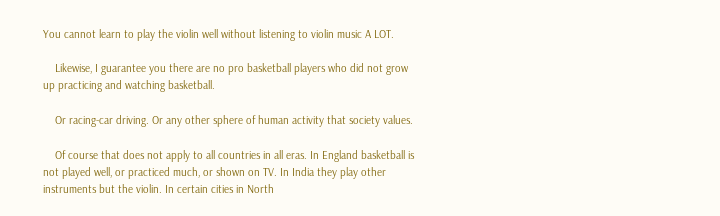You cannot learn to play the violin well without listening to violin music A LOT.

    Likewise, I guarantee you there are no pro basketball players who did not grow up practicing and watching basketball.

    Or racing-car driving. Or any other sphere of human activity that society values.

    Of course that does not apply to all countries in all eras. In England basketball is not played well, or practiced much, or shown on TV. In India they play other instruments but the violin. In certain cities in North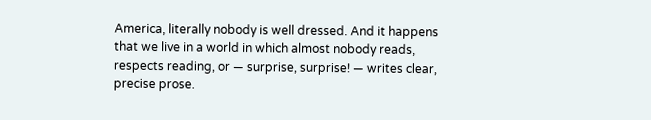America, literally nobody is well dressed. And it happens that we live in a world in which almost nobody reads, respects reading, or — surprise, surprise! — writes clear, precise prose.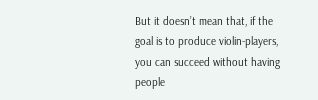But it doesn’t mean that, if the goal is to produce violin-players, you can succeed without having people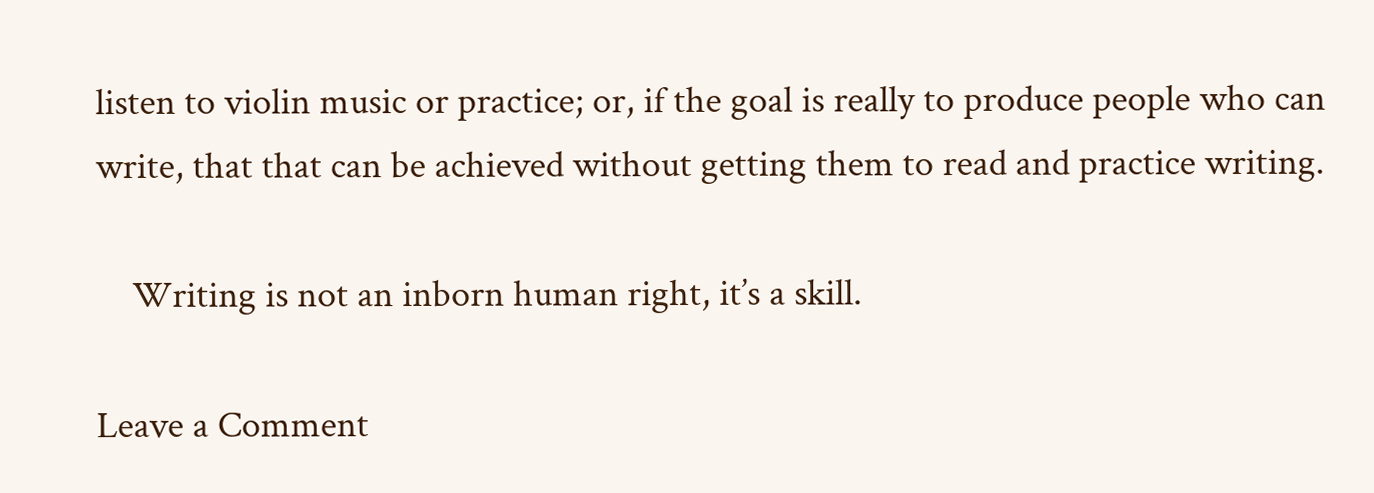listen to violin music or practice; or, if the goal is really to produce people who can write, that that can be achieved without getting them to read and practice writing.

    Writing is not an inborn human right, it’s a skill.

Leave a Comment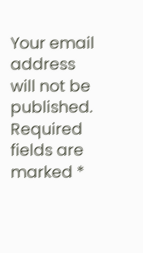Your email address will not be published. Required fields are marked *